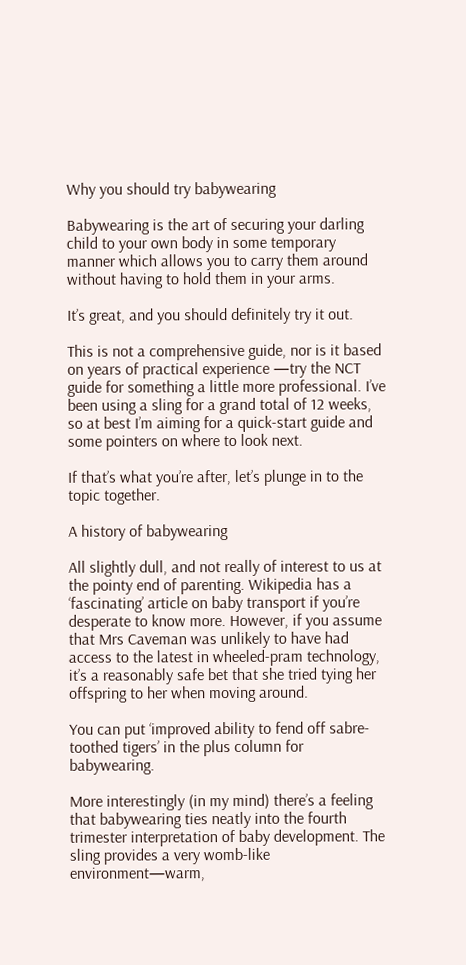Why you should try babywearing

Babywearing is the art of securing your darling child to your own body in some temporary manner which allows you to carry them around without having to hold them in your arms.

It’s great, and you should definitely try it out.

This is not a comprehensive guide, nor is it based on years of practical experience —try the NCT guide for something a little more professional. I’ve been using a sling for a grand total of 12 weeks, so at best I’m aiming for a quick-start guide and some pointers on where to look next.

If that’s what you’re after, let’s plunge in to the topic together.

A history of babywearing

All slightly dull, and not really of interest to us at the pointy end of parenting. Wikipedia has a ‘fascinating’ article on baby transport if you’re desperate to know more. However, if you assume that Mrs Caveman was unlikely to have had access to the latest in wheeled-pram technology, it’s a reasonably safe bet that she tried tying her offspring to her when moving around.

You can put ‘improved ability to fend off sabre-toothed tigers’ in the plus column for babywearing.

More interestingly (in my mind) there’s a feeling that babywearing ties neatly into the fourth trimester interpretation of baby development. The sling provides a very womb-like environment—warm,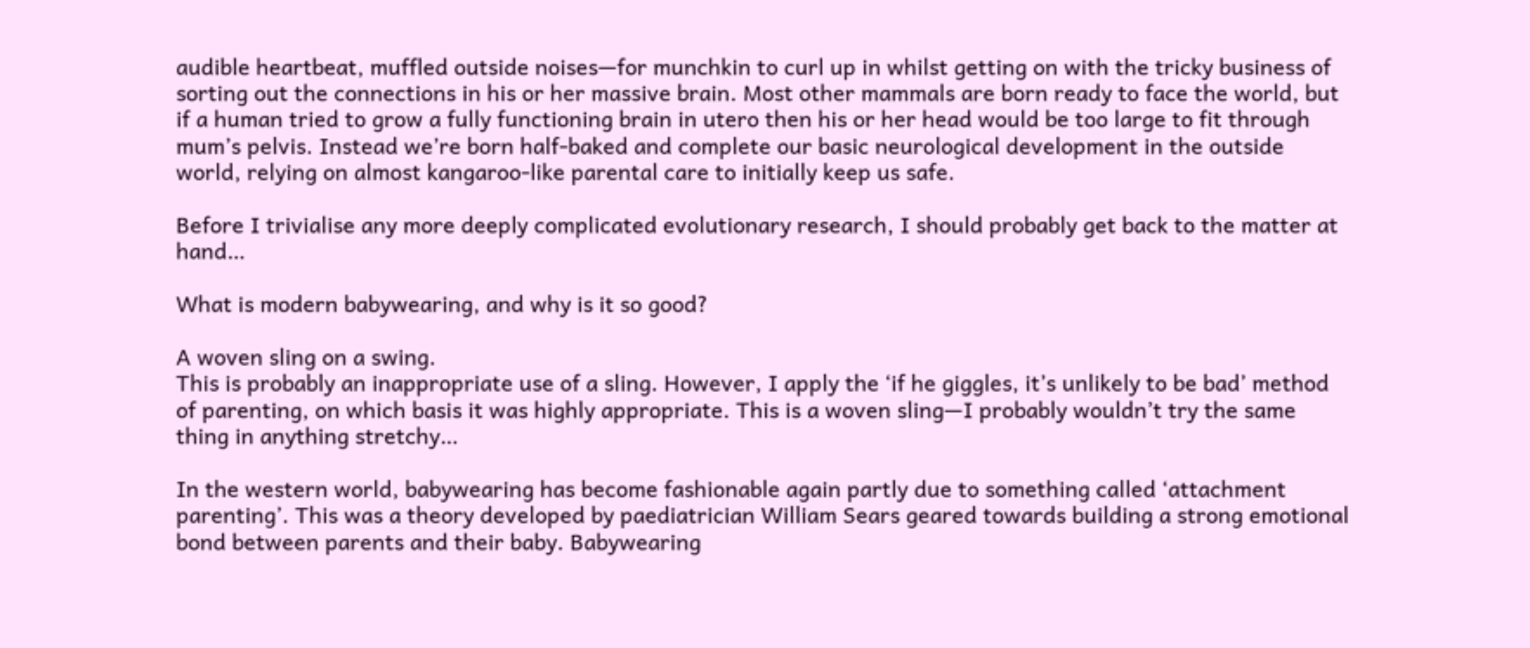audible heartbeat, muffled outside noises—for munchkin to curl up in whilst getting on with the tricky business of sorting out the connections in his or her massive brain. Most other mammals are born ready to face the world, but if a human tried to grow a fully functioning brain in utero then his or her head would be too large to fit through mum’s pelvis. Instead we’re born half-baked and complete our basic neurological development in the outside world, relying on almost kangaroo-like parental care to initially keep us safe.

Before I trivialise any more deeply complicated evolutionary research, I should probably get back to the matter at hand…

What is modern babywearing, and why is it so good?

A woven sling on a swing.
This is probably an inappropriate use of a sling. However, I apply the ‘if he giggles, it’s unlikely to be bad’ method of parenting, on which basis it was highly appropriate. This is a woven sling—I probably wouldn’t try the same thing in anything stretchy…

In the western world, babywearing has become fashionable again partly due to something called ‘attachment parenting’. This was a theory developed by paediatrician William Sears geared towards building a strong emotional bond between parents and their baby. Babywearing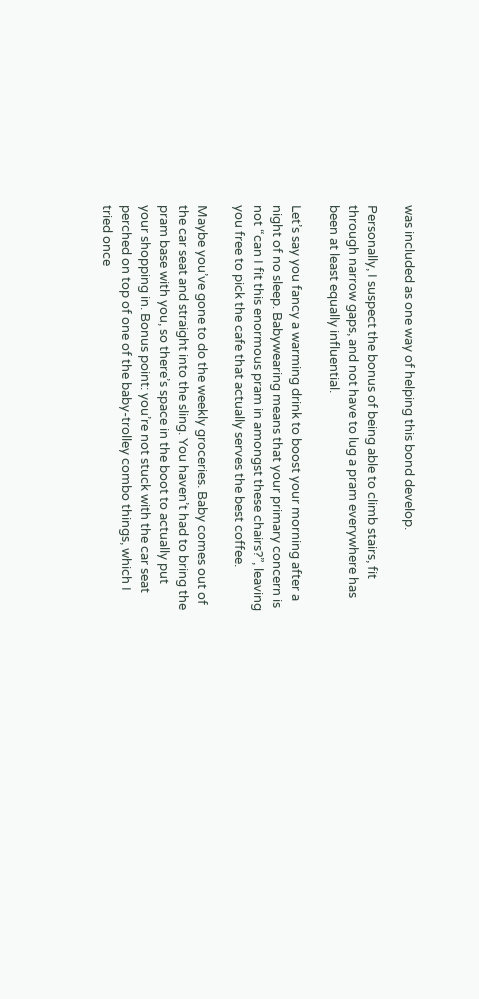was included as one way of helping this bond develop.

Personally, I suspect the bonus of being able to climb stairs, fit through narrow gaps, and not have to lug a pram everywhere has been at least equally influential.

Let’s say you fancy a warming drink to boost your morning after a night of no sleep. Babywearing means that your primary concern is not “can I fit this enormous pram in amongst these chairs?”, leaving you free to pick the cafe that actually serves the best coffee.

Maybe you’ve gone to do the weekly groceries. Baby comes out of the car seat and straight into the sling. You haven’t had to bring the pram base with you, so there’s space in the boot to actually put your shopping in. Bonus point: you’re not stuck with the car seat perched on top of one of the baby-trolley combo things, which I tried once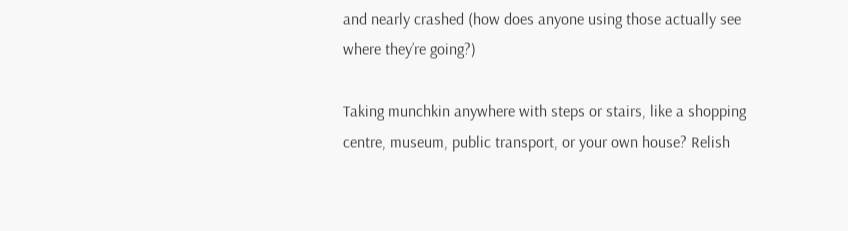and nearly crashed (how does anyone using those actually see where they’re going?)

Taking munchkin anywhere with steps or stairs, like a shopping centre, museum, public transport, or your own house? Relish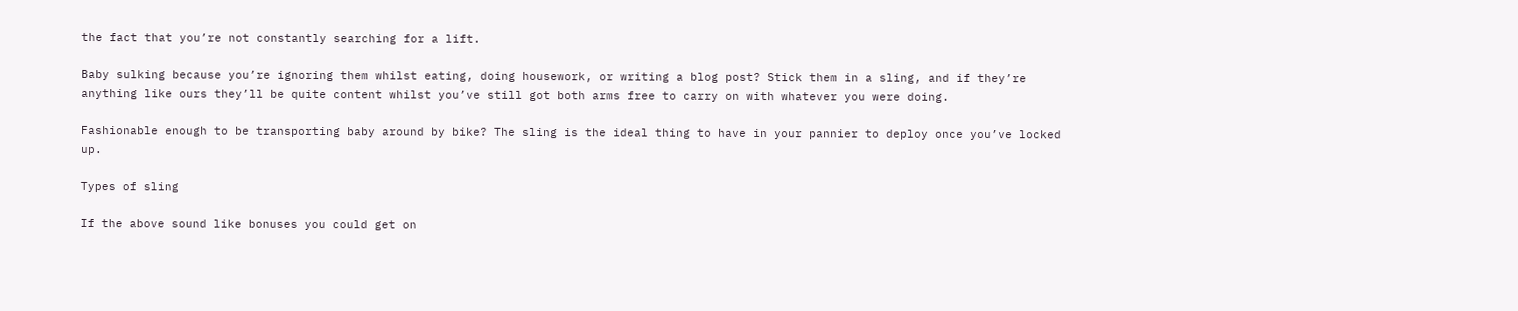the fact that you’re not constantly searching for a lift.

Baby sulking because you’re ignoring them whilst eating, doing housework, or writing a blog post? Stick them in a sling, and if they’re anything like ours they’ll be quite content whilst you’ve still got both arms free to carry on with whatever you were doing.

Fashionable enough to be transporting baby around by bike? The sling is the ideal thing to have in your pannier to deploy once you’ve locked up.

Types of sling

If the above sound like bonuses you could get on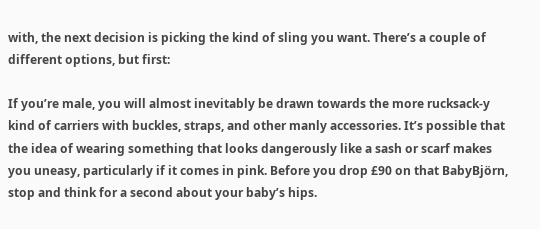with, the next decision is picking the kind of sling you want. There’s a couple of different options, but first:

If you’re male, you will almost inevitably be drawn towards the more rucksack-y kind of carriers with buckles, straps, and other manly accessories. It’s possible that the idea of wearing something that looks dangerously like a sash or scarf makes you uneasy, particularly if it comes in pink. Before you drop £90 on that BabyBjörn, stop and think for a second about your baby’s hips.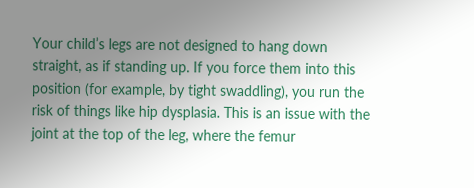Your child’s legs are not designed to hang down straight, as if standing up. If you force them into this position (for example, by tight swaddling), you run the risk of things like hip dysplasia. This is an issue with the joint at the top of the leg, where the femur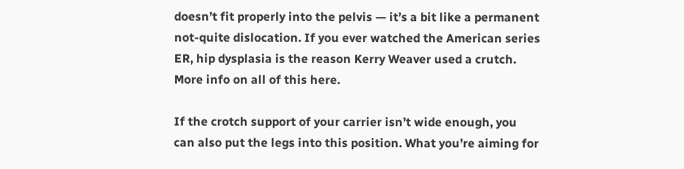doesn’t fit properly into the pelvis — it’s a bit like a permanent not-quite dislocation. If you ever watched the American series ER, hip dysplasia is the reason Kerry Weaver used a crutch. More info on all of this here.

If the crotch support of your carrier isn’t wide enough, you can also put the legs into this position. What you’re aiming for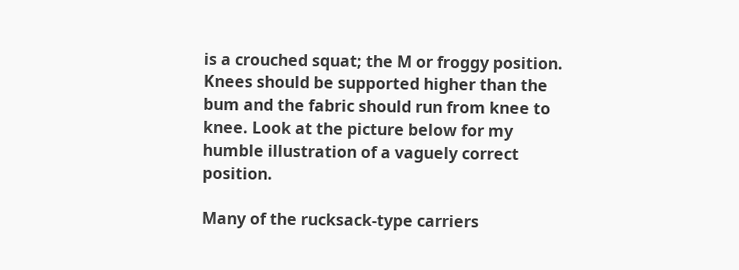is a crouched squat; the M or froggy position. Knees should be supported higher than the bum and the fabric should run from knee to knee. Look at the picture below for my humble illustration of a vaguely correct position.

Many of the rucksack-type carriers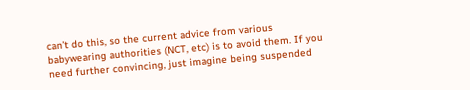can’t do this, so the current advice from various babywearing authorities (NCT, etc) is to avoid them. If you need further convincing, just imagine being suspended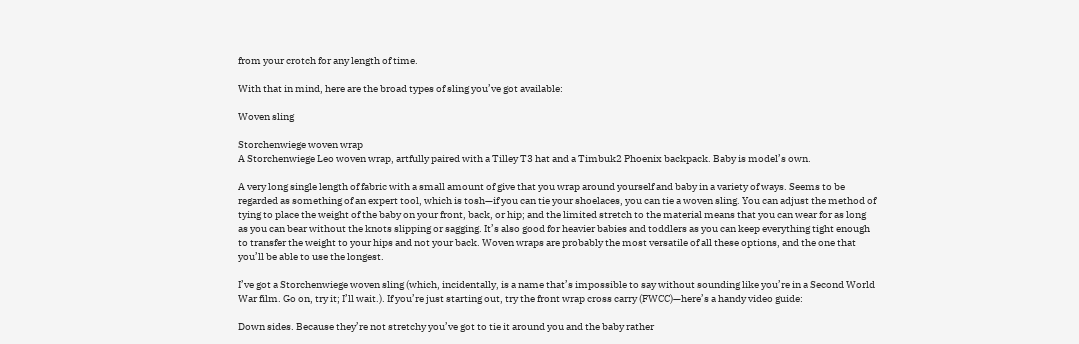from your crotch for any length of time.

With that in mind, here are the broad types of sling you’ve got available:

Woven sling

Storchenwiege woven wrap
A Storchenwiege Leo woven wrap, artfully paired with a Tilley T3 hat and a Timbuk2 Phoenix backpack. Baby is model’s own.

A very long single length of fabric with a small amount of give that you wrap around yourself and baby in a variety of ways. Seems to be regarded as something of an expert tool, which is tosh—if you can tie your shoelaces, you can tie a woven sling. You can adjust the method of tying to place the weight of the baby on your front, back, or hip; and the limited stretch to the material means that you can wear for as long as you can bear without the knots slipping or sagging. It’s also good for heavier babies and toddlers as you can keep everything tight enough to transfer the weight to your hips and not your back. Woven wraps are probably the most versatile of all these options, and the one that you’ll be able to use the longest.

I’ve got a Storchenwiege woven sling (which, incidentally, is a name that’s impossible to say without sounding like you’re in a Second World War film. Go on, try it; I’ll wait.). If you’re just starting out, try the front wrap cross carry (FWCC)—here’s a handy video guide:

Down sides. Because they’re not stretchy you’ve got to tie it around you and the baby rather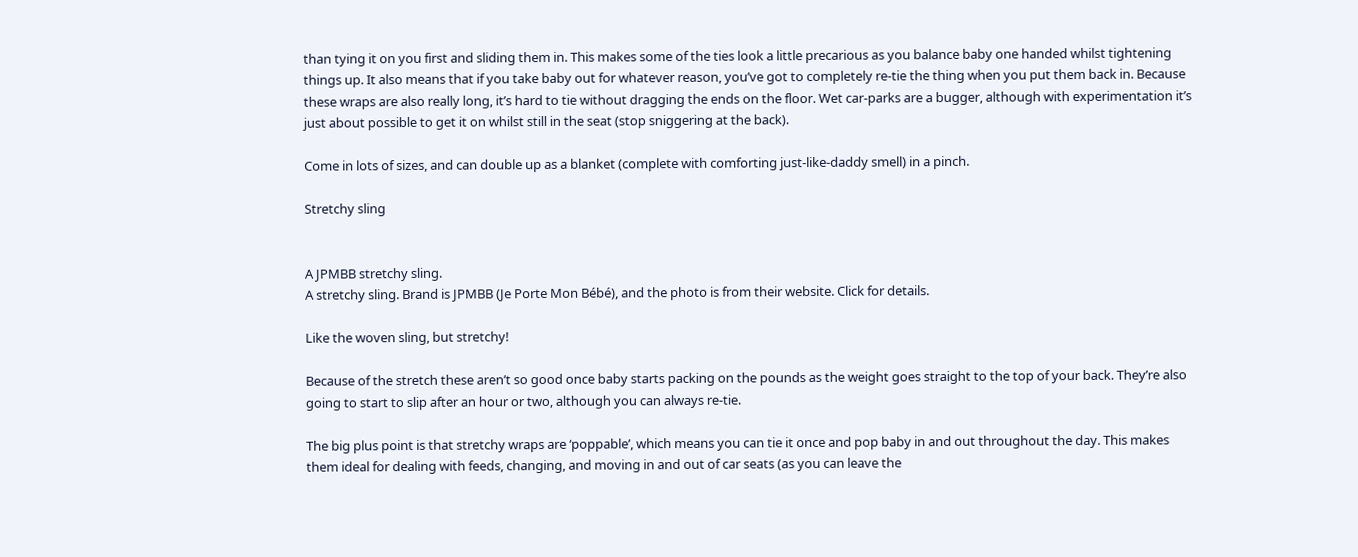than tying it on you first and sliding them in. This makes some of the ties look a little precarious as you balance baby one handed whilst tightening things up. It also means that if you take baby out for whatever reason, you’ve got to completely re-tie the thing when you put them back in. Because these wraps are also really long, it’s hard to tie without dragging the ends on the floor. Wet car-parks are a bugger, although with experimentation it’s just about possible to get it on whilst still in the seat (stop sniggering at the back).

Come in lots of sizes, and can double up as a blanket (complete with comforting just-like-daddy smell) in a pinch.

Stretchy sling


A JPMBB stretchy sling.
A stretchy sling. Brand is JPMBB (Je Porte Mon Bébé), and the photo is from their website. Click for details.

Like the woven sling, but stretchy!

Because of the stretch these aren’t so good once baby starts packing on the pounds as the weight goes straight to the top of your back. They’re also going to start to slip after an hour or two, although you can always re-tie.

The big plus point is that stretchy wraps are ‘poppable’, which means you can tie it once and pop baby in and out throughout the day. This makes them ideal for dealing with feeds, changing, and moving in and out of car seats (as you can leave the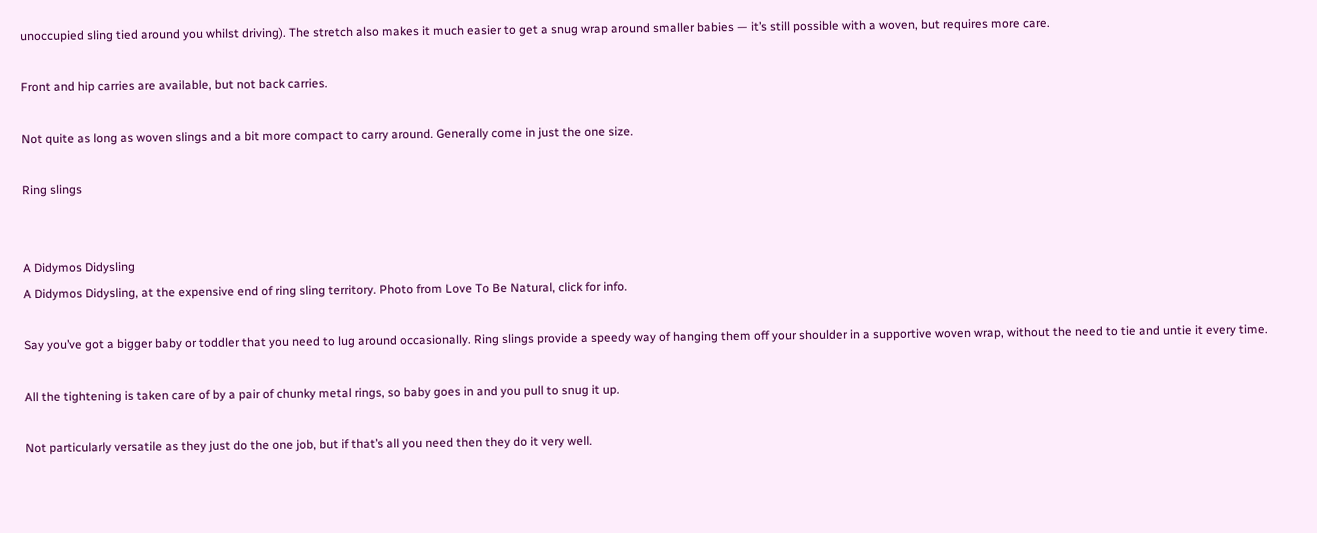unoccupied sling tied around you whilst driving). The stretch also makes it much easier to get a snug wrap around smaller babies — it’s still possible with a woven, but requires more care.

Front and hip carries are available, but not back carries.

Not quite as long as woven slings and a bit more compact to carry around. Generally come in just the one size.

Ring slings


A Didymos Didysling
A Didymos Didysling, at the expensive end of ring sling territory. Photo from Love To Be Natural, click for info.

Say you’ve got a bigger baby or toddler that you need to lug around occasionally. Ring slings provide a speedy way of hanging them off your shoulder in a supportive woven wrap, without the need to tie and untie it every time.

All the tightening is taken care of by a pair of chunky metal rings, so baby goes in and you pull to snug it up.

Not particularly versatile as they just do the one job, but if that’s all you need then they do it very well.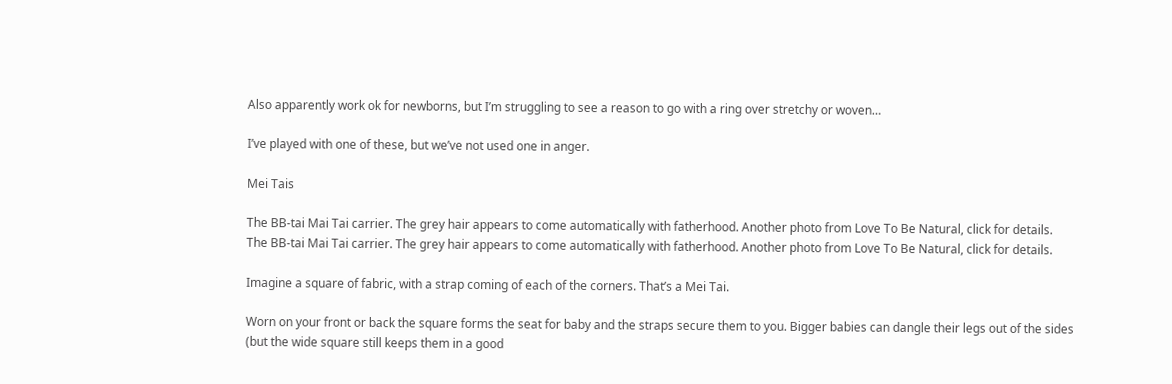Also apparently work ok for newborns, but I’m struggling to see a reason to go with a ring over stretchy or woven…

I’ve played with one of these, but we’ve not used one in anger.

Mei Tais

The BB-tai Mai Tai carrier. The grey hair appears to come automatically with fatherhood. Another photo from Love To Be Natural, click for details.
The BB-tai Mai Tai carrier. The grey hair appears to come automatically with fatherhood. Another photo from Love To Be Natural, click for details.

Imagine a square of fabric, with a strap coming of each of the corners. That’s a Mei Tai.

Worn on your front or back the square forms the seat for baby and the straps secure them to you. Bigger babies can dangle their legs out of the sides (but the wide square still keeps them in a good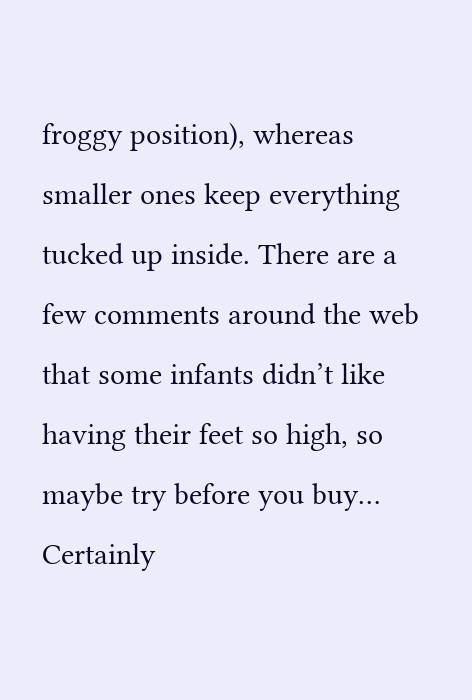froggy position), whereas smaller ones keep everything tucked up inside. There are a few comments around the web that some infants didn’t like having their feet so high, so maybe try before you buy… Certainly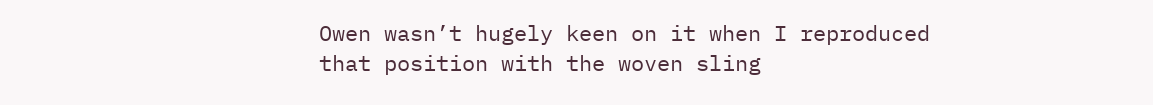Owen wasn’t hugely keen on it when I reproduced that position with the woven sling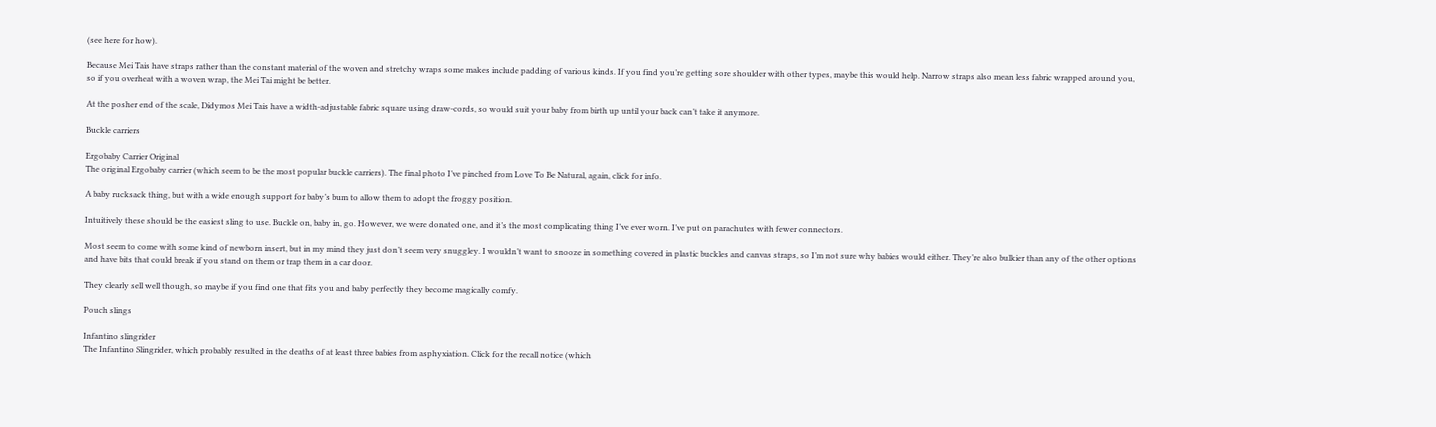(see here for how).

Because Mei Tais have straps rather than the constant material of the woven and stretchy wraps some makes include padding of various kinds. If you find you’re getting sore shoulder with other types, maybe this would help. Narrow straps also mean less fabric wrapped around you, so if you overheat with a woven wrap, the Mei Tai might be better.

At the posher end of the scale, Didymos Mei Tais have a width-adjustable fabric square using draw-cords, so would suit your baby from birth up until your back can’t take it anymore.

Buckle carriers

Ergobaby Carrier Original
The original Ergobaby carrier (which seem to be the most popular buckle carriers). The final photo I’ve pinched from Love To Be Natural, again, click for info.

A baby rucksack thing, but with a wide enough support for baby’s bum to allow them to adopt the froggy position.

Intuitively these should be the easiest sling to use. Buckle on, baby in, go. However, we were donated one, and it’s the most complicating thing I’ve ever worn. I’ve put on parachutes with fewer connectors.

Most seem to come with some kind of newborn insert, but in my mind they just don’t seem very snuggley. I wouldn’t want to snooze in something covered in plastic buckles and canvas straps, so I’m not sure why babies would either. They’re also bulkier than any of the other options and have bits that could break if you stand on them or trap them in a car door.

They clearly sell well though, so maybe if you find one that fits you and baby perfectly they become magically comfy.

Pouch slings

Infantino slingrider
The Infantino Slingrider, which probably resulted in the deaths of at least three babies from asphyxiation. Click for the recall notice (which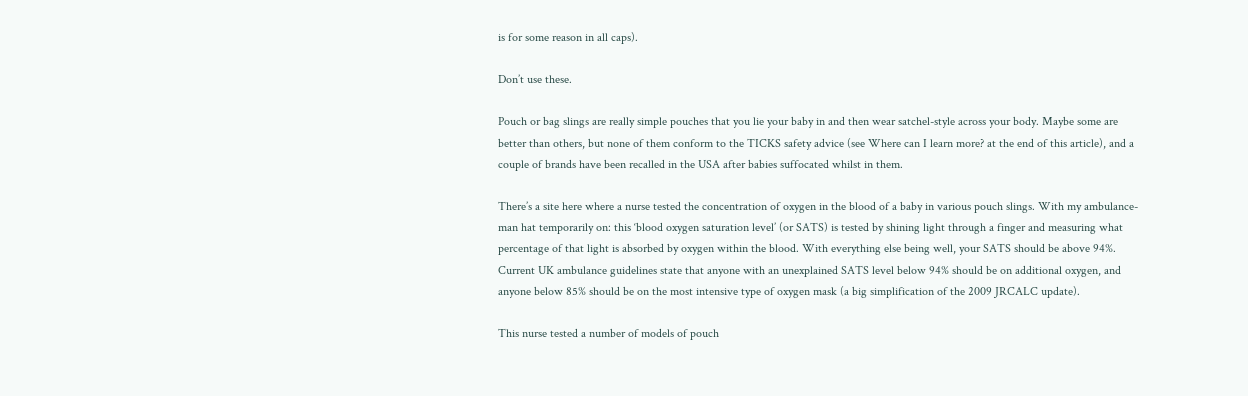is for some reason in all caps).

Don’t use these.

Pouch or bag slings are really simple pouches that you lie your baby in and then wear satchel-style across your body. Maybe some are better than others, but none of them conform to the TICKS safety advice (see Where can I learn more? at the end of this article), and a couple of brands have been recalled in the USA after babies suffocated whilst in them.

There’s a site here where a nurse tested the concentration of oxygen in the blood of a baby in various pouch slings. With my ambulance-man hat temporarily on: this ‘blood oxygen saturation level’ (or SATS) is tested by shining light through a finger and measuring what percentage of that light is absorbed by oxygen within the blood. With everything else being well, your SATS should be above 94%. Current UK ambulance guidelines state that anyone with an unexplained SATS level below 94% should be on additional oxygen, and anyone below 85% should be on the most intensive type of oxygen mask (a big simplification of the 2009 JRCALC update).

This nurse tested a number of models of pouch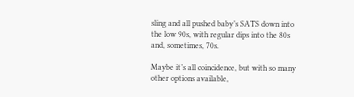sling and all pushed baby’s SATS down into the low 90s, with regular dips into the 80s and, sometimes, 70s.

Maybe it’s all coincidence, but with so many other options available,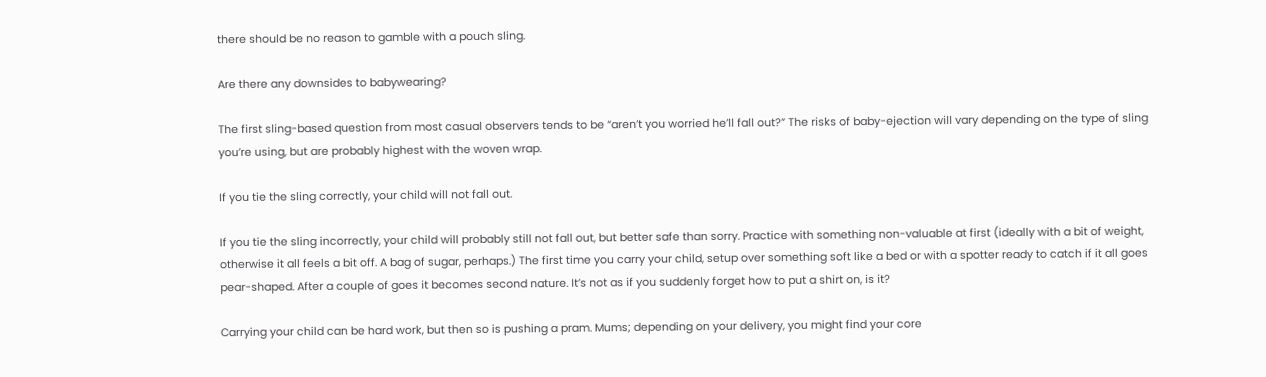there should be no reason to gamble with a pouch sling.

Are there any downsides to babywearing?

The first sling-based question from most casual observers tends to be “aren’t you worried he’ll fall out?” The risks of baby-ejection will vary depending on the type of sling you’re using, but are probably highest with the woven wrap.

If you tie the sling correctly, your child will not fall out.

If you tie the sling incorrectly, your child will probably still not fall out, but better safe than sorry. Practice with something non-valuable at first (ideally with a bit of weight, otherwise it all feels a bit off. A bag of sugar, perhaps.) The first time you carry your child, setup over something soft like a bed or with a spotter ready to catch if it all goes pear-shaped. After a couple of goes it becomes second nature. It’s not as if you suddenly forget how to put a shirt on, is it?

Carrying your child can be hard work, but then so is pushing a pram. Mums; depending on your delivery, you might find your core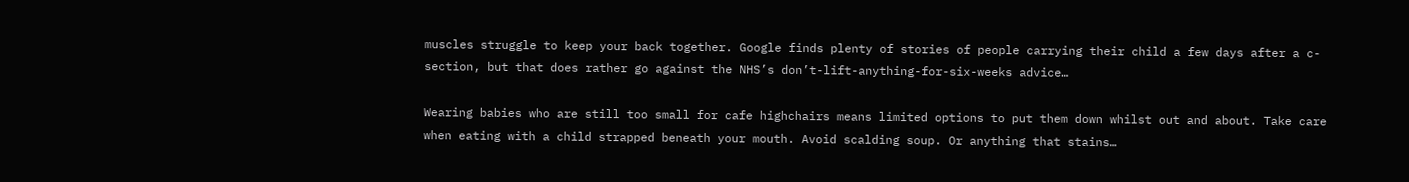muscles struggle to keep your back together. Google finds plenty of stories of people carrying their child a few days after a c-section, but that does rather go against the NHS’s don’t-lift-anything-for-six-weeks advice…

Wearing babies who are still too small for cafe highchairs means limited options to put them down whilst out and about. Take care when eating with a child strapped beneath your mouth. Avoid scalding soup. Or anything that stains…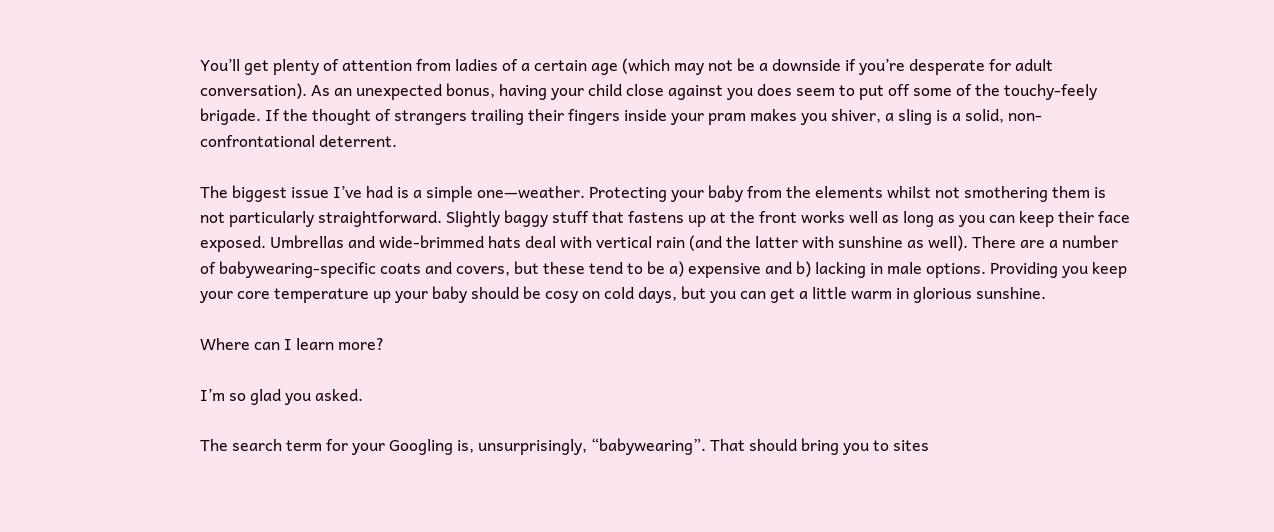You’ll get plenty of attention from ladies of a certain age (which may not be a downside if you’re desperate for adult conversation). As an unexpected bonus, having your child close against you does seem to put off some of the touchy-feely brigade. If the thought of strangers trailing their fingers inside your pram makes you shiver, a sling is a solid, non-confrontational deterrent.

The biggest issue I’ve had is a simple one—weather. Protecting your baby from the elements whilst not smothering them is not particularly straightforward. Slightly baggy stuff that fastens up at the front works well as long as you can keep their face exposed. Umbrellas and wide-brimmed hats deal with vertical rain (and the latter with sunshine as well). There are a number of babywearing-specific coats and covers, but these tend to be a) expensive and b) lacking in male options. Providing you keep your core temperature up your baby should be cosy on cold days, but you can get a little warm in glorious sunshine.

Where can I learn more?

I’m so glad you asked.

The search term for your Googling is, unsurprisingly, “babywearing”. That should bring you to sites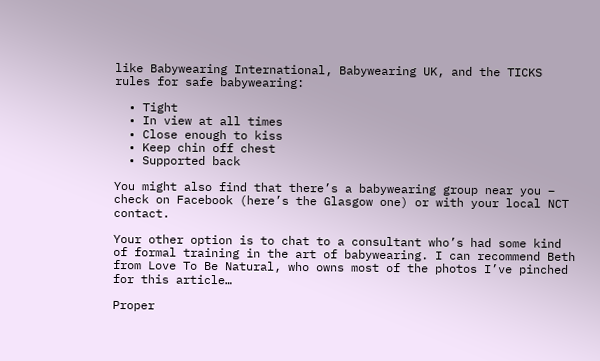like Babywearing International, Babywearing UK, and the TICKS rules for safe babywearing:

  • Tight
  • In view at all times
  • Close enough to kiss
  • Keep chin off chest
  • Supported back

You might also find that there’s a babywearing group near you – check on Facebook (here’s the Glasgow one) or with your local NCT contact.

Your other option is to chat to a consultant who’s had some kind of formal training in the art of babywearing. I can recommend Beth from Love To Be Natural, who owns most of the photos I’ve pinched for this article…

Proper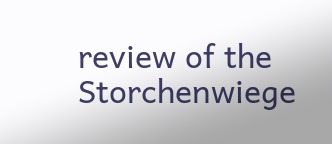review of the Storchenwiege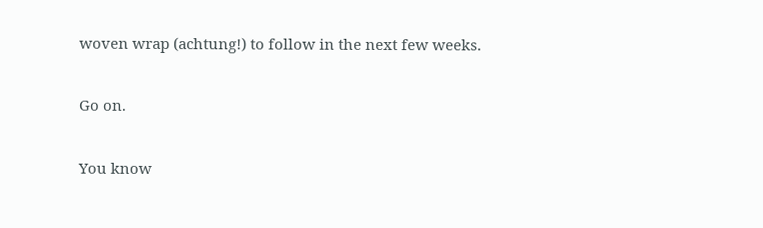woven wrap (achtung!) to follow in the next few weeks.

Go on.

You know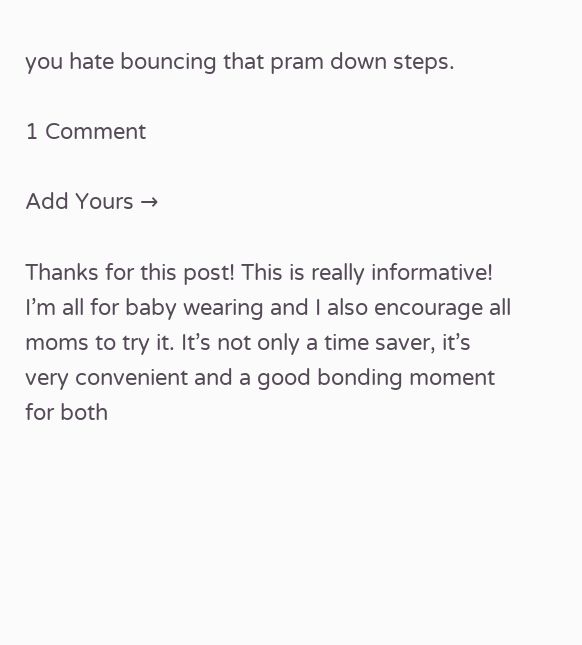you hate bouncing that pram down steps.

1 Comment

Add Yours →

Thanks for this post! This is really informative! I’m all for baby wearing and I also encourage all moms to try it. It’s not only a time saver, it’s very convenient and a good bonding moment for both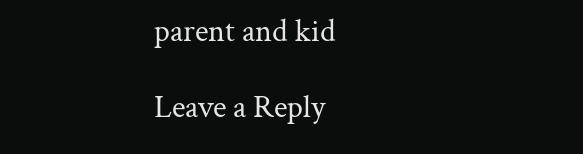parent and kid

Leave a Reply